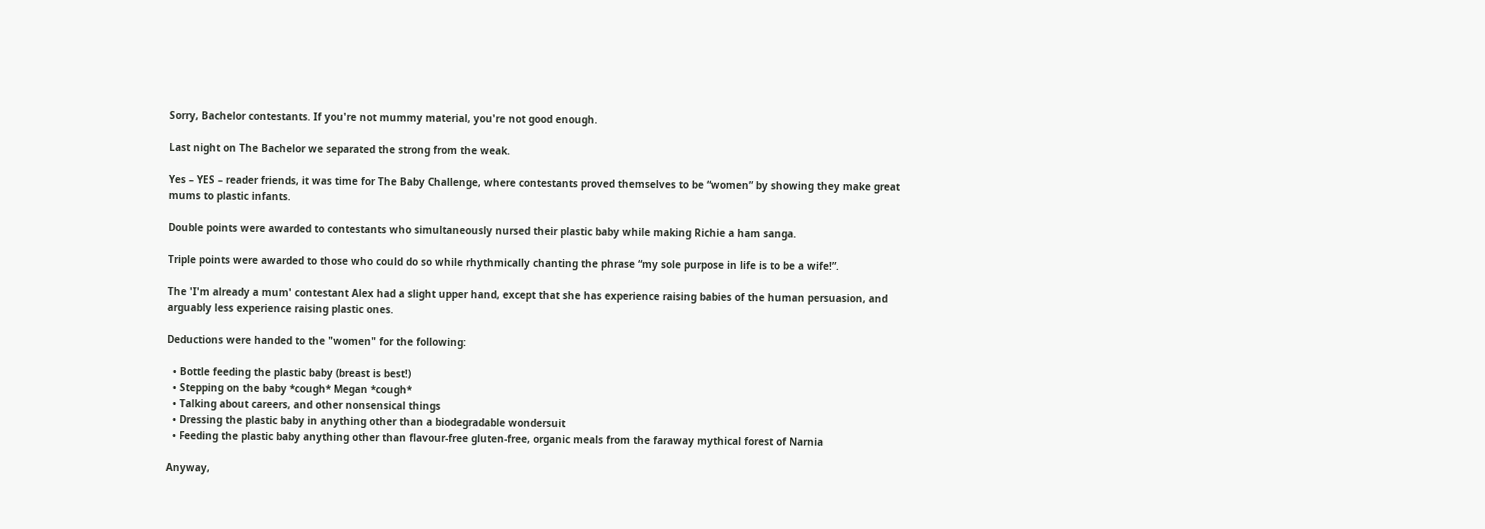Sorry, Bachelor contestants. If you're not mummy material, you're not good enough.

Last night on The Bachelor we separated the strong from the weak.

Yes – YES – reader friends, it was time for The Baby Challenge, where contestants proved themselves to be “women” by showing they make great mums to plastic infants.

Double points were awarded to contestants who simultaneously nursed their plastic baby while making Richie a ham sanga.

Triple points were awarded to those who could do so while rhythmically chanting the phrase “my sole purpose in life is to be a wife!”.

The 'I'm already a mum' contestant Alex had a slight upper hand, except that she has experience raising babies of the human persuasion, and arguably less experience raising plastic ones.

Deductions were handed to the "women" for the following:

  • Bottle feeding the plastic baby (breast is best!)
  • Stepping on the baby *cough* Megan *cough*
  • Talking about careers, and other nonsensical things
  • Dressing the plastic baby in anything other than a biodegradable wondersuit
  • Feeding the plastic baby anything other than flavour-free gluten-free, organic meals from the faraway mythical forest of Narnia

Anyway,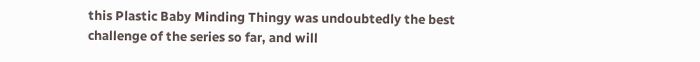this Plastic Baby Minding Thingy was undoubtedly the best challenge of the series so far, and will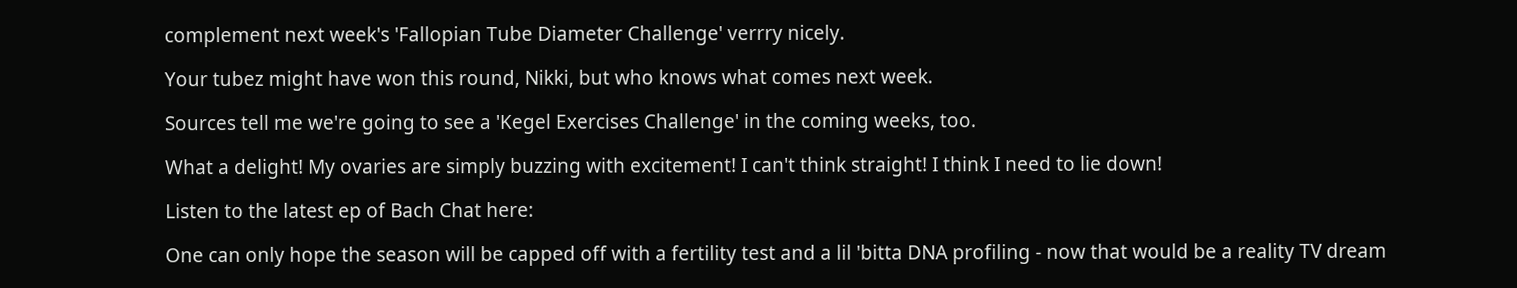complement next week's 'Fallopian Tube Diameter Challenge' verrry nicely.

Your tubez might have won this round, Nikki, but who knows what comes next week.

Sources tell me we're going to see a 'Kegel Exercises Challenge' in the coming weeks, too.

What a delight! My ovaries are simply buzzing with excitement! I can't think straight! I think I need to lie down!

Listen to the latest ep of Bach Chat here:

One can only hope the season will be capped off with a fertility test and a lil 'bitta DNA profiling - now that would be a reality TV dream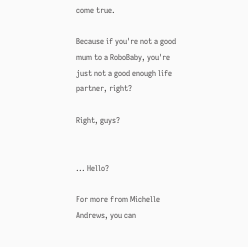come true.

Because if you're not a good mum to a RoboBaby, you're just not a good enough life partner, right?

Right, guys?


... Hello?

For more from Michelle Andrews, you can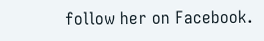follow her on Facebook.